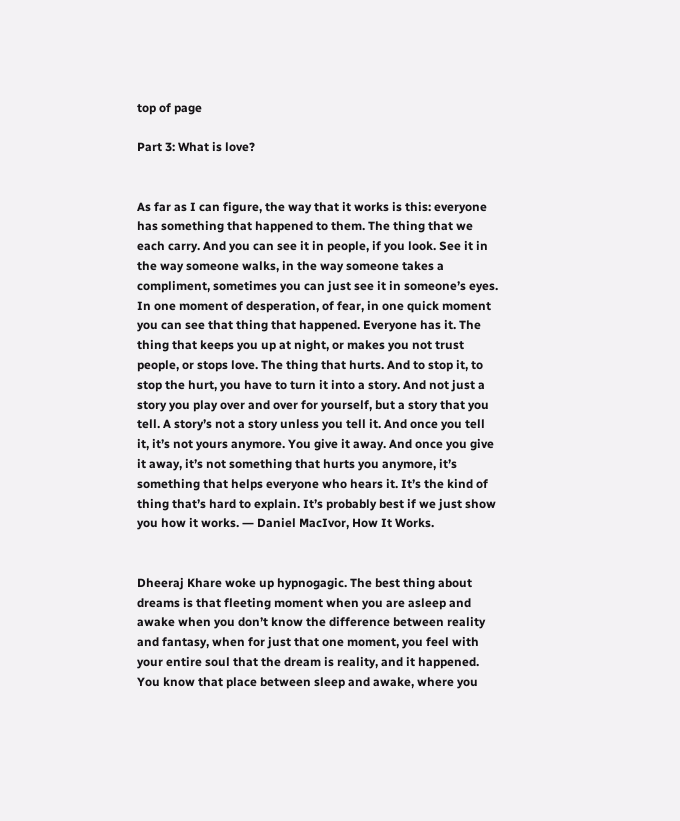top of page

Part 3: What is love?


As far as I can figure, the way that it works is this: everyone has something that happened to them. The thing that we each carry. And you can see it in people, if you look. See it in the way someone walks, in the way someone takes a compliment, sometimes you can just see it in someone’s eyes. In one moment of desperation, of fear, in one quick moment you can see that thing that happened. Everyone has it. The thing that keeps you up at night, or makes you not trust people, or stops love. The thing that hurts. And to stop it, to stop the hurt, you have to turn it into a story. And not just a story you play over and over for yourself, but a story that you tell. A story’s not a story unless you tell it. And once you tell it, it’s not yours anymore. You give it away. And once you give it away, it’s not something that hurts you anymore, it’s something that helps everyone who hears it. It’s the kind of thing that’s hard to explain. It’s probably best if we just show you how it works. ― Daniel MacIvor, How It Works.


Dheeraj Khare woke up hypnogagic. The best thing about dreams is that fleeting moment when you are asleep and awake when you don’t know the difference between reality and fantasy, when for just that one moment, you feel with your entire soul that the dream is reality, and it happened. You know that place between sleep and awake, where you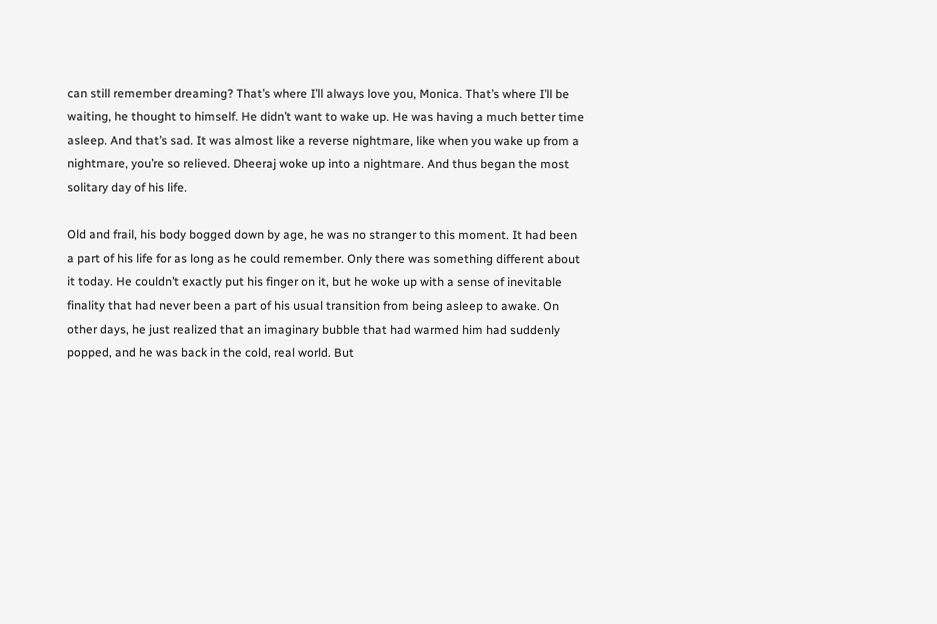can still remember dreaming? That’s where I’ll always love you, Monica. That’s where I’ll be waiting, he thought to himself. He didn’t want to wake up. He was having a much better time asleep. And that’s sad. It was almost like a reverse nightmare, like when you wake up from a nightmare, you’re so relieved. Dheeraj woke up into a nightmare. And thus began the most solitary day of his life.

Old and frail, his body bogged down by age, he was no stranger to this moment. It had been a part of his life for as long as he could remember. Only there was something different about it today. He couldn’t exactly put his finger on it, but he woke up with a sense of inevitable finality that had never been a part of his usual transition from being asleep to awake. On other days, he just realized that an imaginary bubble that had warmed him had suddenly popped, and he was back in the cold, real world. But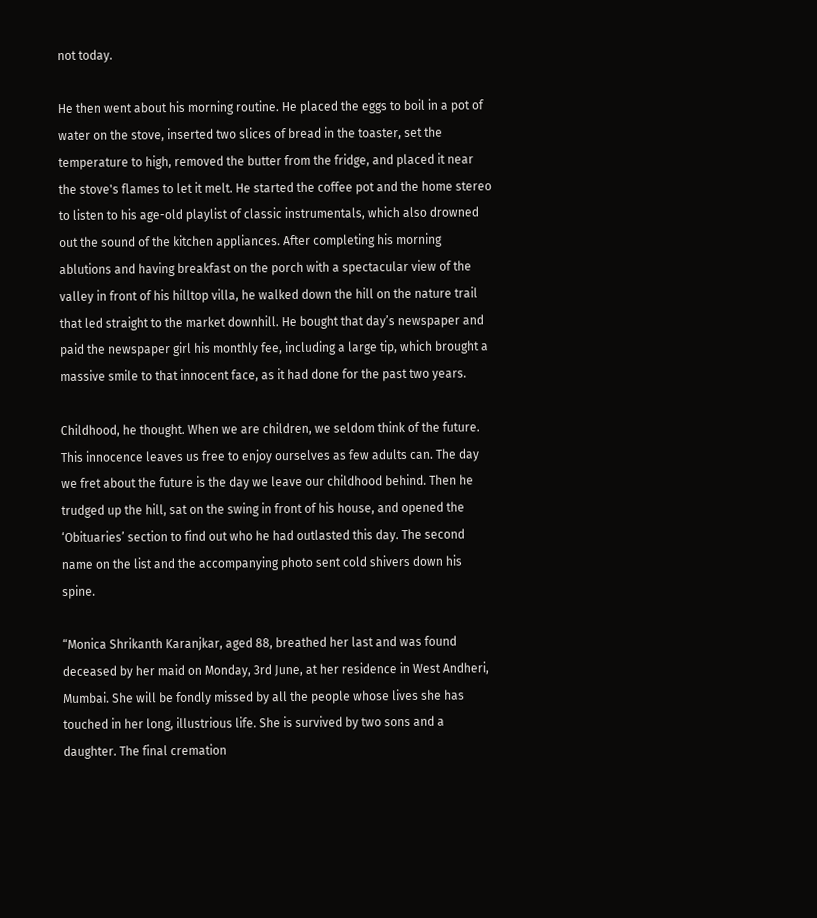not today.

He then went about his morning routine. He placed the eggs to boil in a pot of water on the stove, inserted two slices of bread in the toaster, set the temperature to high, removed the butter from the fridge, and placed it near the stove's flames to let it melt. He started the coffee pot and the home stereo to listen to his age-old playlist of classic instrumentals, which also drowned out the sound of the kitchen appliances. After completing his morning ablutions and having breakfast on the porch with a spectacular view of the valley in front of his hilltop villa, he walked down the hill on the nature trail that led straight to the market downhill. He bought that day’s newspaper and paid the newspaper girl his monthly fee, including a large tip, which brought a massive smile to that innocent face, as it had done for the past two years.

Childhood, he thought. When we are children, we seldom think of the future. This innocence leaves us free to enjoy ourselves as few adults can. The day we fret about the future is the day we leave our childhood behind. Then he trudged up the hill, sat on the swing in front of his house, and opened the ‘Obituaries’ section to find out who he had outlasted this day. The second name on the list and the accompanying photo sent cold shivers down his spine.

“Monica Shrikanth Karanjkar, aged 88, breathed her last and was found deceased by her maid on Monday, 3rd June, at her residence in West Andheri, Mumbai. She will be fondly missed by all the people whose lives she has touched in her long, illustrious life. She is survived by two sons and a daughter. The final cremation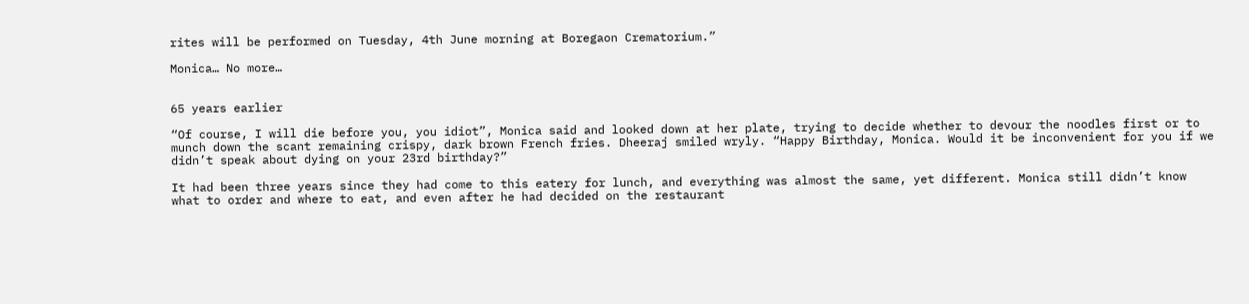rites will be performed on Tuesday, 4th June morning at Boregaon Crematorium.”

Monica… No more…


65 years earlier

“Of course, I will die before you, you idiot”, Monica said and looked down at her plate, trying to decide whether to devour the noodles first or to munch down the scant remaining crispy, dark brown French fries. Dheeraj smiled wryly. “Happy Birthday, Monica. Would it be inconvenient for you if we didn’t speak about dying on your 23rd birthday?”

It had been three years since they had come to this eatery for lunch, and everything was almost the same, yet different. Monica still didn’t know what to order and where to eat, and even after he had decided on the restaurant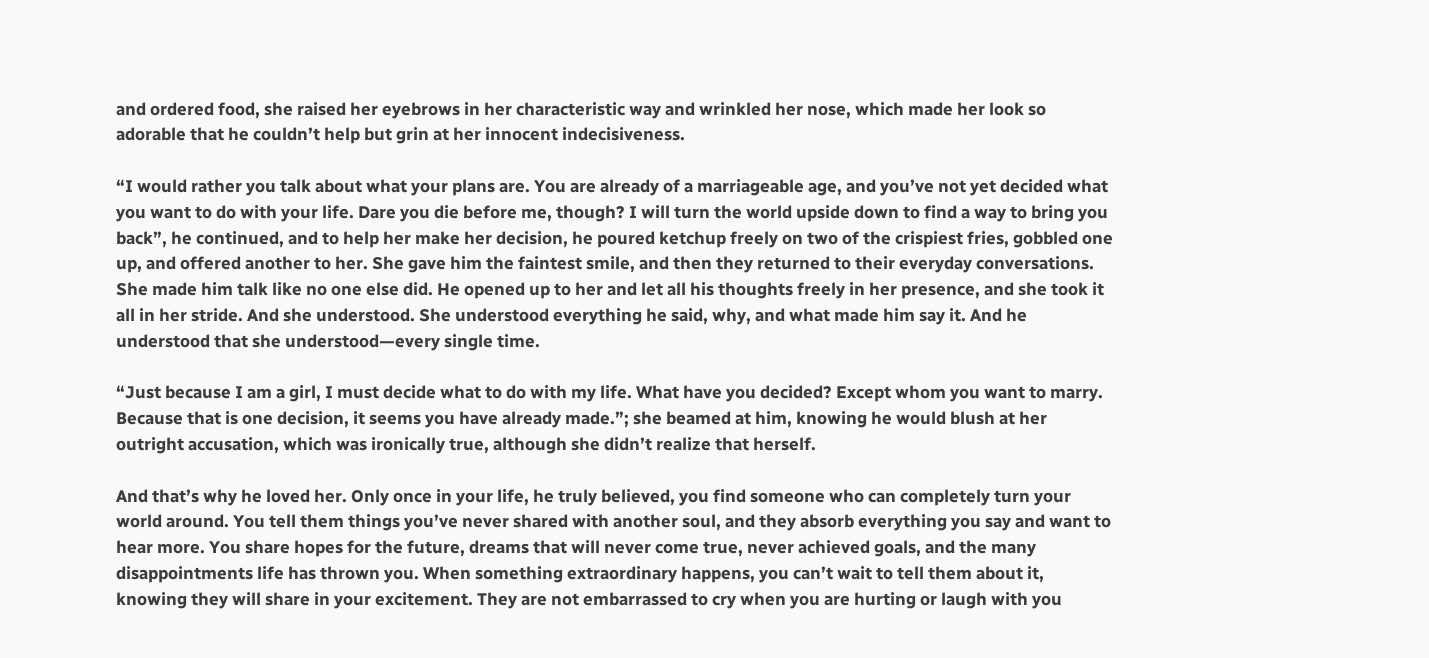and ordered food, she raised her eyebrows in her characteristic way and wrinkled her nose, which made her look so adorable that he couldn’t help but grin at her innocent indecisiveness.

“I would rather you talk about what your plans are. You are already of a marriageable age, and you’ve not yet decided what you want to do with your life. Dare you die before me, though? I will turn the world upside down to find a way to bring you back”, he continued, and to help her make her decision, he poured ketchup freely on two of the crispiest fries, gobbled one up, and offered another to her. She gave him the faintest smile, and then they returned to their everyday conversations. She made him talk like no one else did. He opened up to her and let all his thoughts freely in her presence, and she took it all in her stride. And she understood. She understood everything he said, why, and what made him say it. And he understood that she understood—every single time.

“Just because I am a girl, I must decide what to do with my life. What have you decided? Except whom you want to marry. Because that is one decision, it seems you have already made.”; she beamed at him, knowing he would blush at her outright accusation, which was ironically true, although she didn’t realize that herself.

And that’s why he loved her. Only once in your life, he truly believed, you find someone who can completely turn your world around. You tell them things you’ve never shared with another soul, and they absorb everything you say and want to hear more. You share hopes for the future, dreams that will never come true, never achieved goals, and the many disappointments life has thrown you. When something extraordinary happens, you can’t wait to tell them about it, knowing they will share in your excitement. They are not embarrassed to cry when you are hurting or laugh with you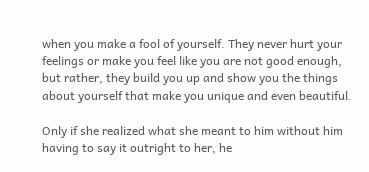when you make a fool of yourself. They never hurt your feelings or make you feel like you are not good enough, but rather, they build you up and show you the things about yourself that make you unique and even beautiful.

Only if she realized what she meant to him without him having to say it outright to her, he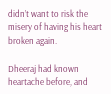didn’t want to risk the misery of having his heart broken again.

Dheeraj had known heartache before, and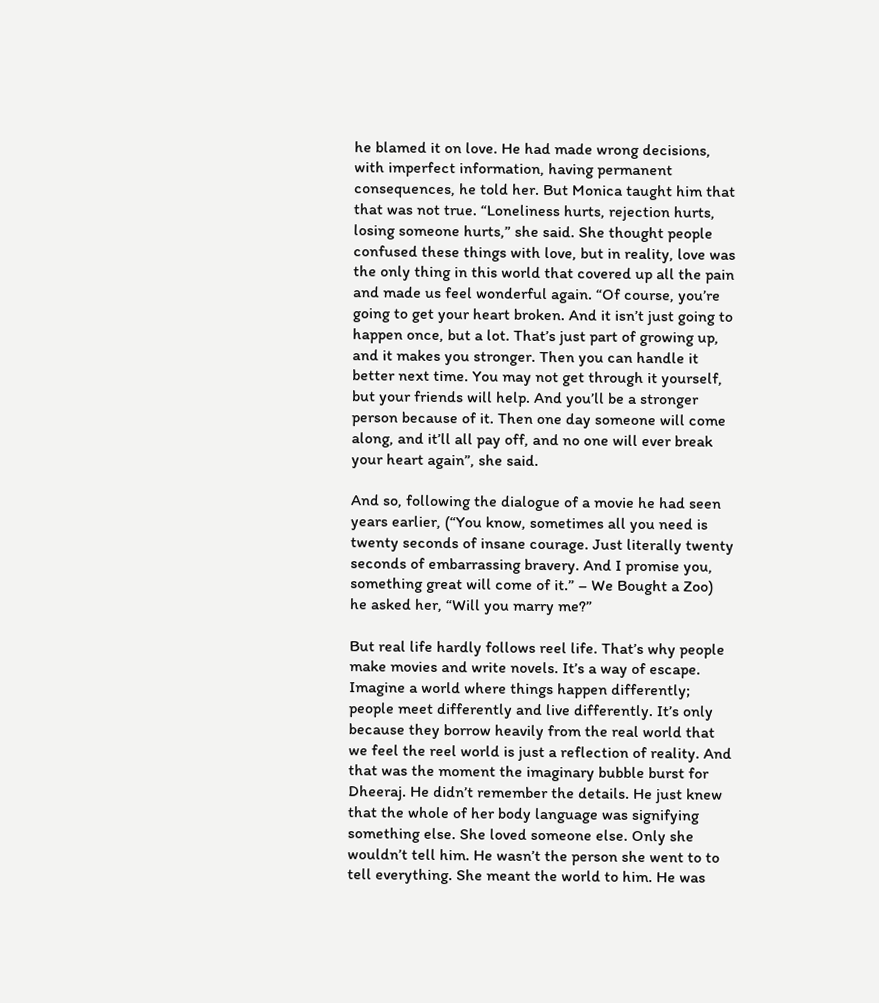he blamed it on love. He had made wrong decisions, with imperfect information, having permanent consequences, he told her. But Monica taught him that that was not true. “Loneliness hurts, rejection hurts, losing someone hurts,” she said. She thought people confused these things with love, but in reality, love was the only thing in this world that covered up all the pain and made us feel wonderful again. “Of course, you’re going to get your heart broken. And it isn’t just going to happen once, but a lot. That’s just part of growing up, and it makes you stronger. Then you can handle it better next time. You may not get through it yourself, but your friends will help. And you’ll be a stronger person because of it. Then one day someone will come along, and it’ll all pay off, and no one will ever break your heart again”, she said.

And so, following the dialogue of a movie he had seen years earlier, (“You know, sometimes all you need is twenty seconds of insane courage. Just literally twenty seconds of embarrassing bravery. And I promise you, something great will come of it.” – We Bought a Zoo) he asked her, “Will you marry me?”

But real life hardly follows reel life. That’s why people make movies and write novels. It’s a way of escape. Imagine a world where things happen differently; people meet differently and live differently. It’s only because they borrow heavily from the real world that we feel the reel world is just a reflection of reality. And that was the moment the imaginary bubble burst for Dheeraj. He didn’t remember the details. He just knew that the whole of her body language was signifying something else. She loved someone else. Only she wouldn’t tell him. He wasn’t the person she went to to tell everything. She meant the world to him. He was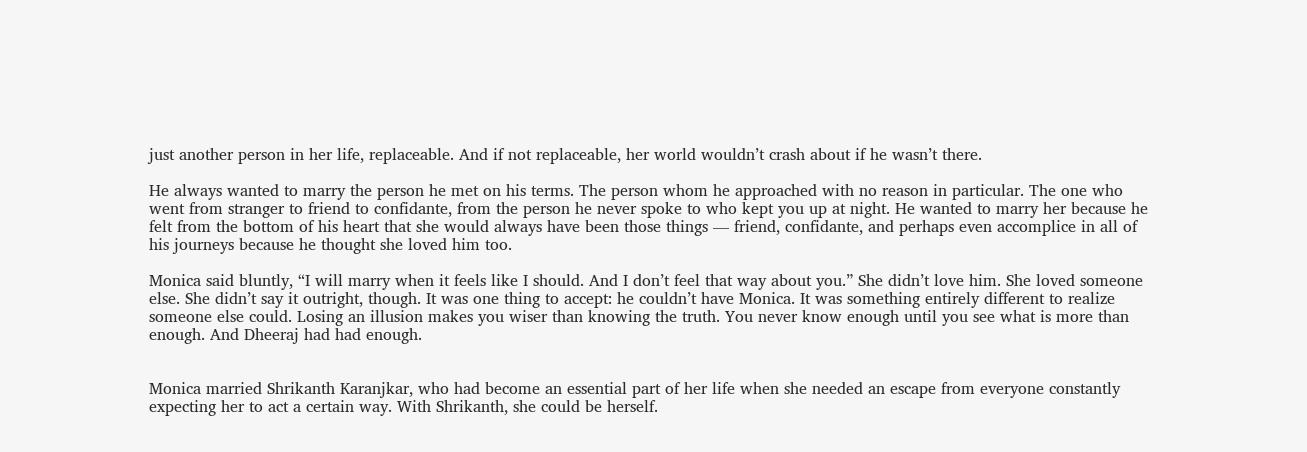just another person in her life, replaceable. And if not replaceable, her world wouldn’t crash about if he wasn’t there.

He always wanted to marry the person he met on his terms. The person whom he approached with no reason in particular. The one who went from stranger to friend to confidante, from the person he never spoke to who kept you up at night. He wanted to marry her because he felt from the bottom of his heart that she would always have been those things — friend, confidante, and perhaps even accomplice in all of his journeys because he thought she loved him too.

Monica said bluntly, “I will marry when it feels like I should. And I don’t feel that way about you.” She didn’t love him. She loved someone else. She didn’t say it outright, though. It was one thing to accept: he couldn’t have Monica. It was something entirely different to realize someone else could. Losing an illusion makes you wiser than knowing the truth. You never know enough until you see what is more than enough. And Dheeraj had had enough.


Monica married Shrikanth Karanjkar, who had become an essential part of her life when she needed an escape from everyone constantly expecting her to act a certain way. With Shrikanth, she could be herself.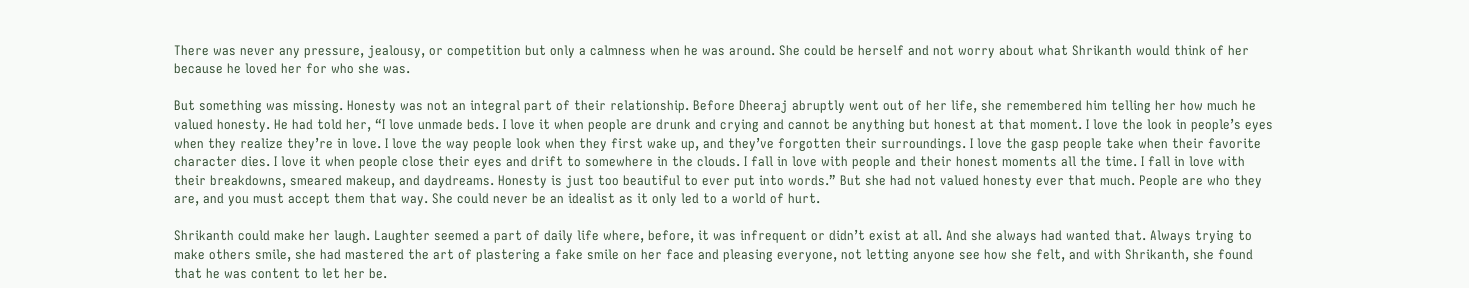There was never any pressure, jealousy, or competition but only a calmness when he was around. She could be herself and not worry about what Shrikanth would think of her because he loved her for who she was.

But something was missing. Honesty was not an integral part of their relationship. Before Dheeraj abruptly went out of her life, she remembered him telling her how much he valued honesty. He had told her, “I love unmade beds. I love it when people are drunk and crying and cannot be anything but honest at that moment. I love the look in people’s eyes when they realize they’re in love. I love the way people look when they first wake up, and they’ve forgotten their surroundings. I love the gasp people take when their favorite character dies. I love it when people close their eyes and drift to somewhere in the clouds. I fall in love with people and their honest moments all the time. I fall in love with their breakdowns, smeared makeup, and daydreams. Honesty is just too beautiful to ever put into words.” But she had not valued honesty ever that much. People are who they are, and you must accept them that way. She could never be an idealist as it only led to a world of hurt.

Shrikanth could make her laugh. Laughter seemed a part of daily life where, before, it was infrequent or didn’t exist at all. And she always had wanted that. Always trying to make others smile, she had mastered the art of plastering a fake smile on her face and pleasing everyone, not letting anyone see how she felt, and with Shrikanth, she found that he was content to let her be.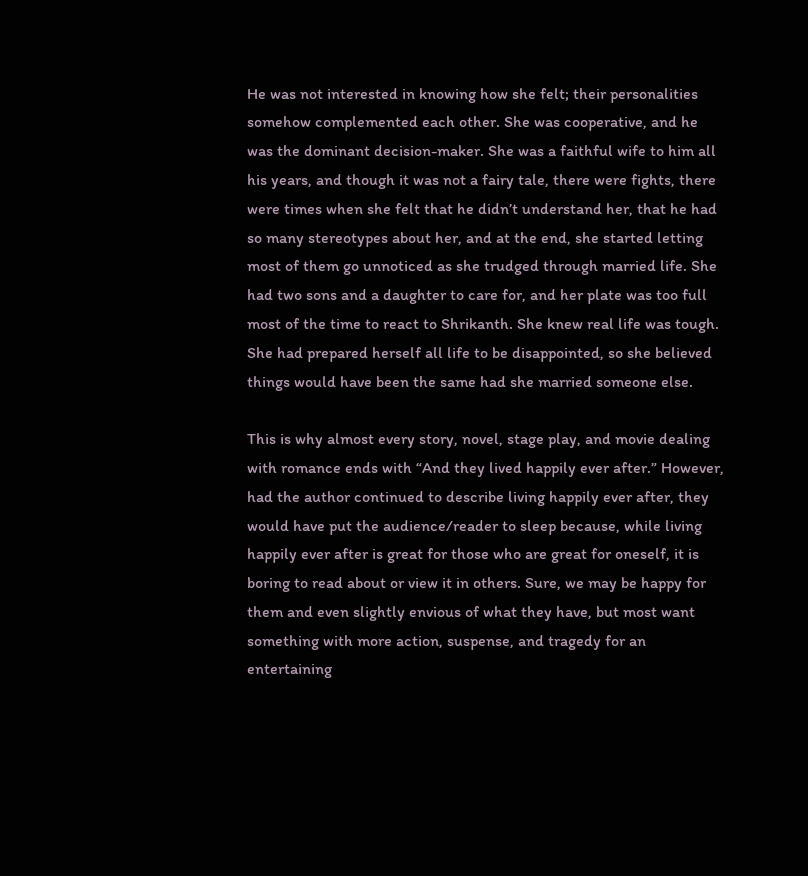He was not interested in knowing how she felt; their personalities somehow complemented each other. She was cooperative, and he was the dominant decision-maker. She was a faithful wife to him all his years, and though it was not a fairy tale, there were fights, there were times when she felt that he didn’t understand her, that he had so many stereotypes about her, and at the end, she started letting most of them go unnoticed as she trudged through married life. She had two sons and a daughter to care for, and her plate was too full most of the time to react to Shrikanth. She knew real life was tough. She had prepared herself all life to be disappointed, so she believed things would have been the same had she married someone else.

This is why almost every story, novel, stage play, and movie dealing with romance ends with “And they lived happily ever after.” However, had the author continued to describe living happily ever after, they would have put the audience/reader to sleep because, while living happily ever after is great for those who are great for oneself, it is boring to read about or view it in others. Sure, we may be happy for them and even slightly envious of what they have, but most want something with more action, suspense, and tragedy for an entertaining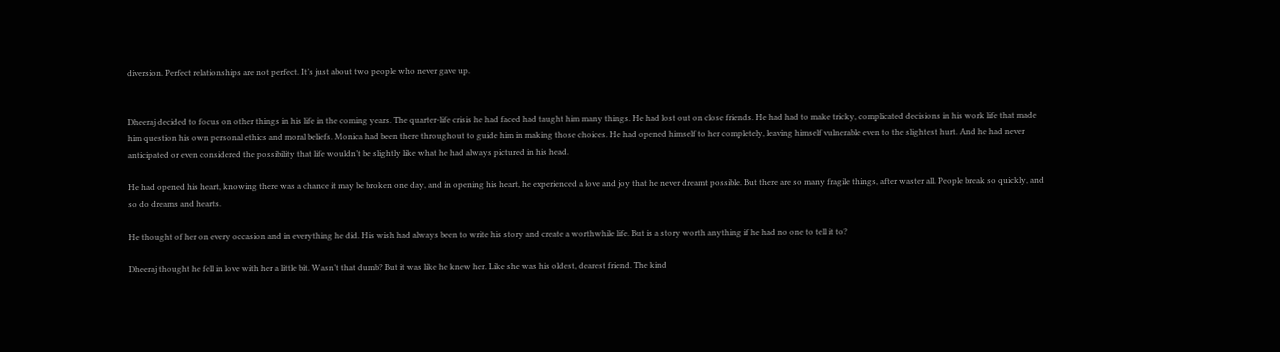diversion. Perfect relationships are not perfect. It’s just about two people who never gave up.


Dheeraj decided to focus on other things in his life in the coming years. The quarter-life crisis he had faced had taught him many things. He had lost out on close friends. He had had to make tricky, complicated decisions in his work life that made him question his own personal ethics and moral beliefs. Monica had been there throughout to guide him in making those choices. He had opened himself to her completely, leaving himself vulnerable even to the slightest hurt. And he had never anticipated or even considered the possibility that life wouldn’t be slightly like what he had always pictured in his head.

He had opened his heart, knowing there was a chance it may be broken one day, and in opening his heart, he experienced a love and joy that he never dreamt possible. But there are so many fragile things, after waster all. People break so quickly, and so do dreams and hearts.

He thought of her on every occasion and in everything he did. His wish had always been to write his story and create a worthwhile life. But is a story worth anything if he had no one to tell it to?

Dheeraj thought he fell in love with her a little bit. Wasn’t that dumb? But it was like he knew her. Like she was his oldest, dearest friend. The kind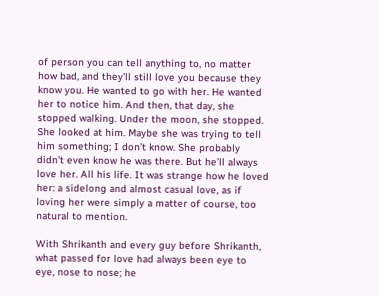of person you can tell anything to, no matter how bad, and they’ll still love you because they know you. He wanted to go with her. He wanted her to notice him. And then, that day, she stopped walking. Under the moon, she stopped. She looked at him. Maybe she was trying to tell him something; I don’t know. She probably didn’t even know he was there. But he’ll always love her. All his life. It was strange how he loved her: a sidelong and almost casual love, as if loving her were simply a matter of course, too natural to mention.

With Shrikanth and every guy before Shrikanth, what passed for love had always been eye to eye, nose to nose; he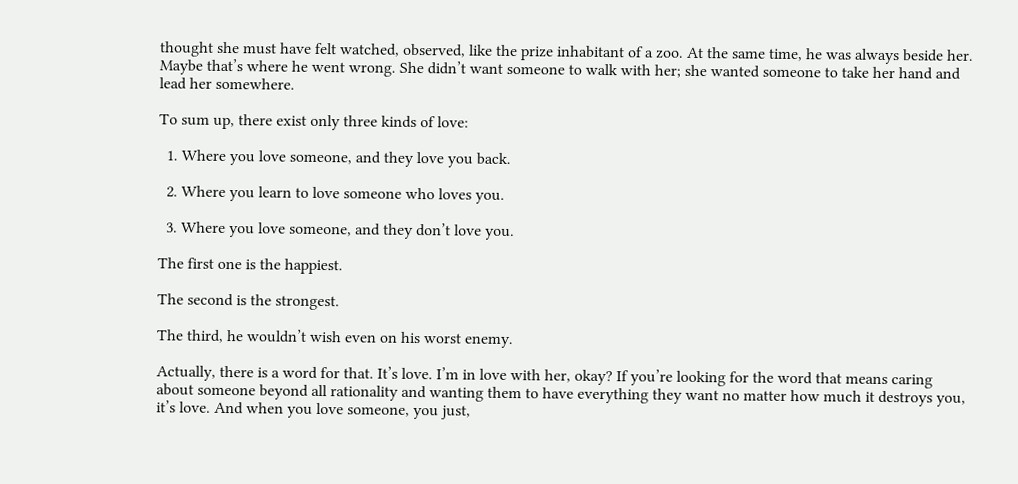thought she must have felt watched, observed, like the prize inhabitant of a zoo. At the same time, he was always beside her. Maybe that’s where he went wrong. She didn’t want someone to walk with her; she wanted someone to take her hand and lead her somewhere.

To sum up, there exist only three kinds of love:

  1. Where you love someone, and they love you back.

  2. Where you learn to love someone who loves you.

  3. Where you love someone, and they don’t love you.

The first one is the happiest.

The second is the strongest.

The third, he wouldn’t wish even on his worst enemy.

Actually, there is a word for that. It’s love. I’m in love with her, okay? If you’re looking for the word that means caring about someone beyond all rationality and wanting them to have everything they want no matter how much it destroys you, it’s love. And when you love someone, you just,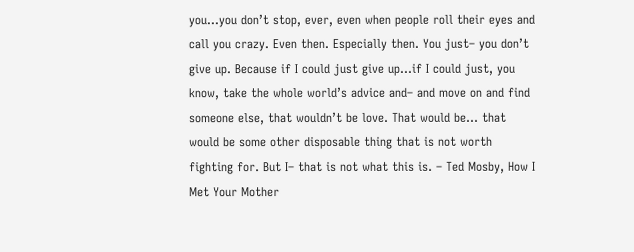you…you don’t stop, ever, even when people roll their eyes and call you crazy. Even then. Especially then. You just– you don’t give up. Because if I could just give up…if I could just, you know, take the whole world’s advice and– and move on and find someone else, that wouldn’t be love. That would be… that would be some other disposable thing that is not worth fighting for. But I– that is not what this is. – Ted Mosby, How I Met Your Mother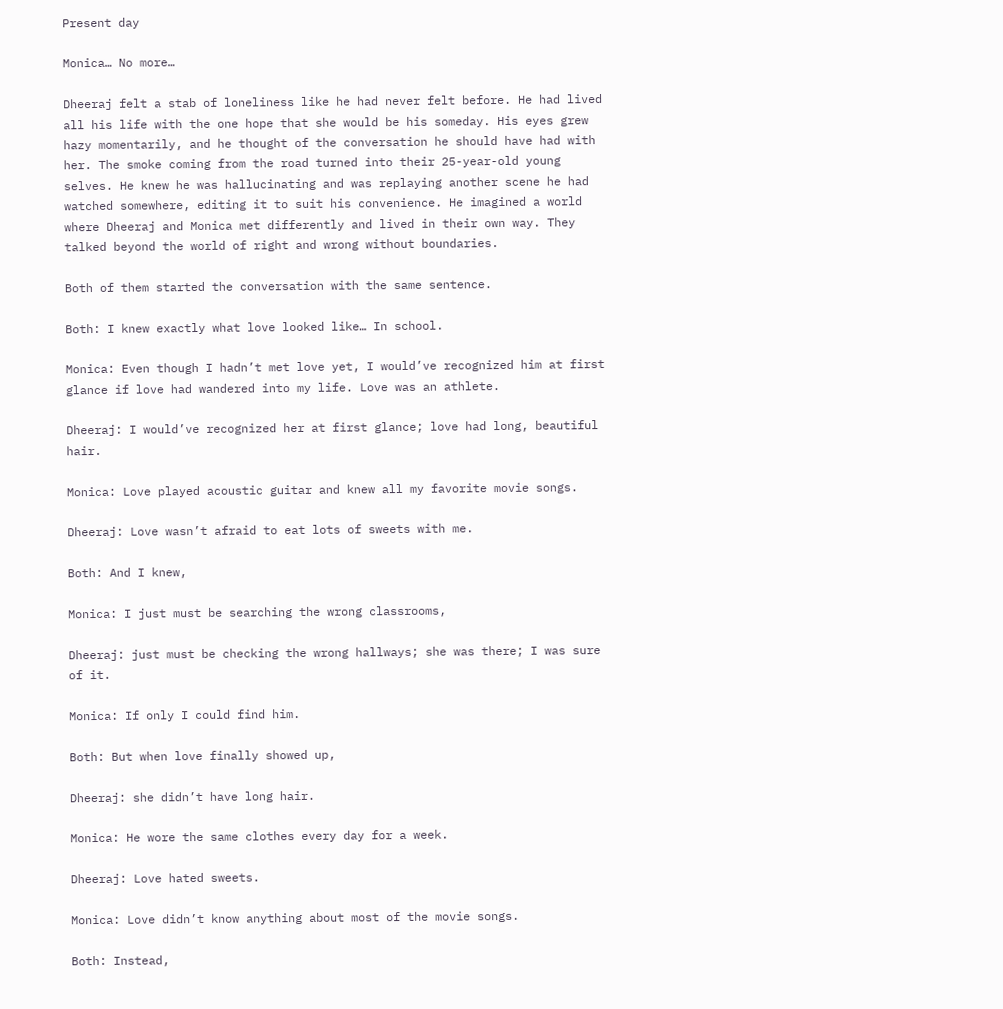Present day

Monica… No more…

Dheeraj felt a stab of loneliness like he had never felt before. He had lived all his life with the one hope that she would be his someday. His eyes grew hazy momentarily, and he thought of the conversation he should have had with her. The smoke coming from the road turned into their 25-year-old young selves. He knew he was hallucinating and was replaying another scene he had watched somewhere, editing it to suit his convenience. He imagined a world where Dheeraj and Monica met differently and lived in their own way. They talked beyond the world of right and wrong without boundaries.

Both of them started the conversation with the same sentence.

Both: I knew exactly what love looked like… In school.

Monica: Even though I hadn’t met love yet, I would’ve recognized him at first glance if love had wandered into my life. Love was an athlete.

Dheeraj: I would’ve recognized her at first glance; love had long, beautiful hair.

Monica: Love played acoustic guitar and knew all my favorite movie songs.

Dheeraj: Love wasn’t afraid to eat lots of sweets with me.

Both: And I knew,

Monica: I just must be searching the wrong classrooms,

Dheeraj: just must be checking the wrong hallways; she was there; I was sure of it.

Monica: If only I could find him.

Both: But when love finally showed up,

Dheeraj: she didn’t have long hair.

Monica: He wore the same clothes every day for a week.

Dheeraj: Love hated sweets.

Monica: Love didn’t know anything about most of the movie songs.

Both: Instead,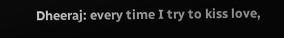Dheeraj: every time I try to kiss love,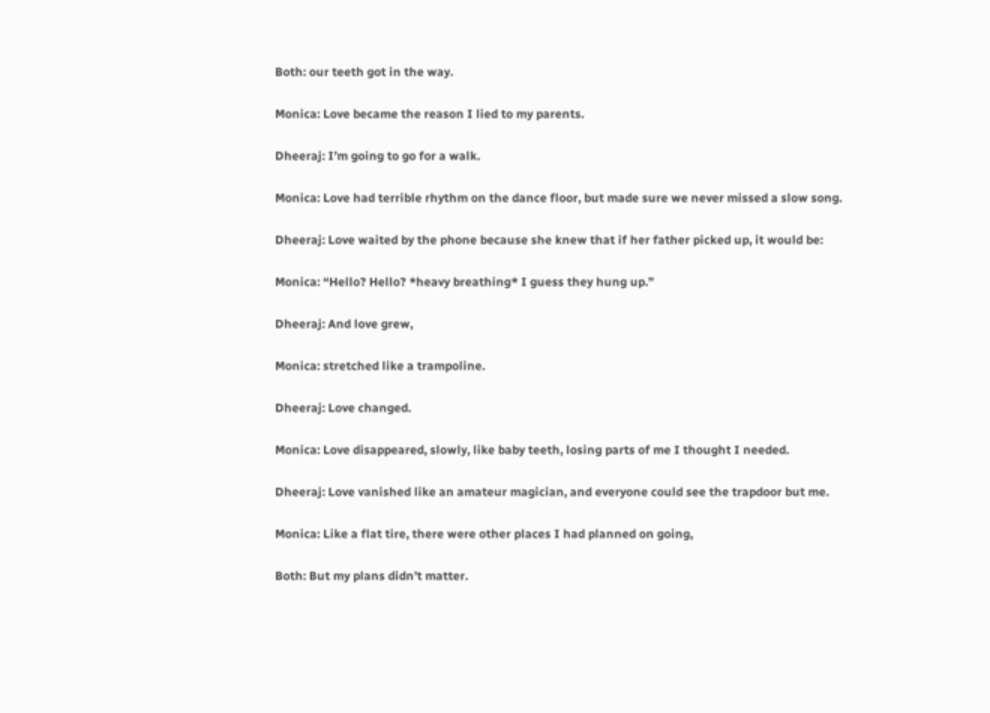Both: our teeth got in the way.

Monica: Love became the reason I lied to my parents.

Dheeraj: I’m going to go for a walk.

Monica: Love had terrible rhythm on the dance floor, but made sure we never missed a slow song.

Dheeraj: Love waited by the phone because she knew that if her father picked up, it would be:

Monica: “Hello? Hello? *heavy breathing* I guess they hung up.”

Dheeraj: And love grew,

Monica: stretched like a trampoline.

Dheeraj: Love changed.

Monica: Love disappeared, slowly, like baby teeth, losing parts of me I thought I needed.

Dheeraj: Love vanished like an amateur magician, and everyone could see the trapdoor but me.

Monica: Like a flat tire, there were other places I had planned on going,

Both: But my plans didn’t matter.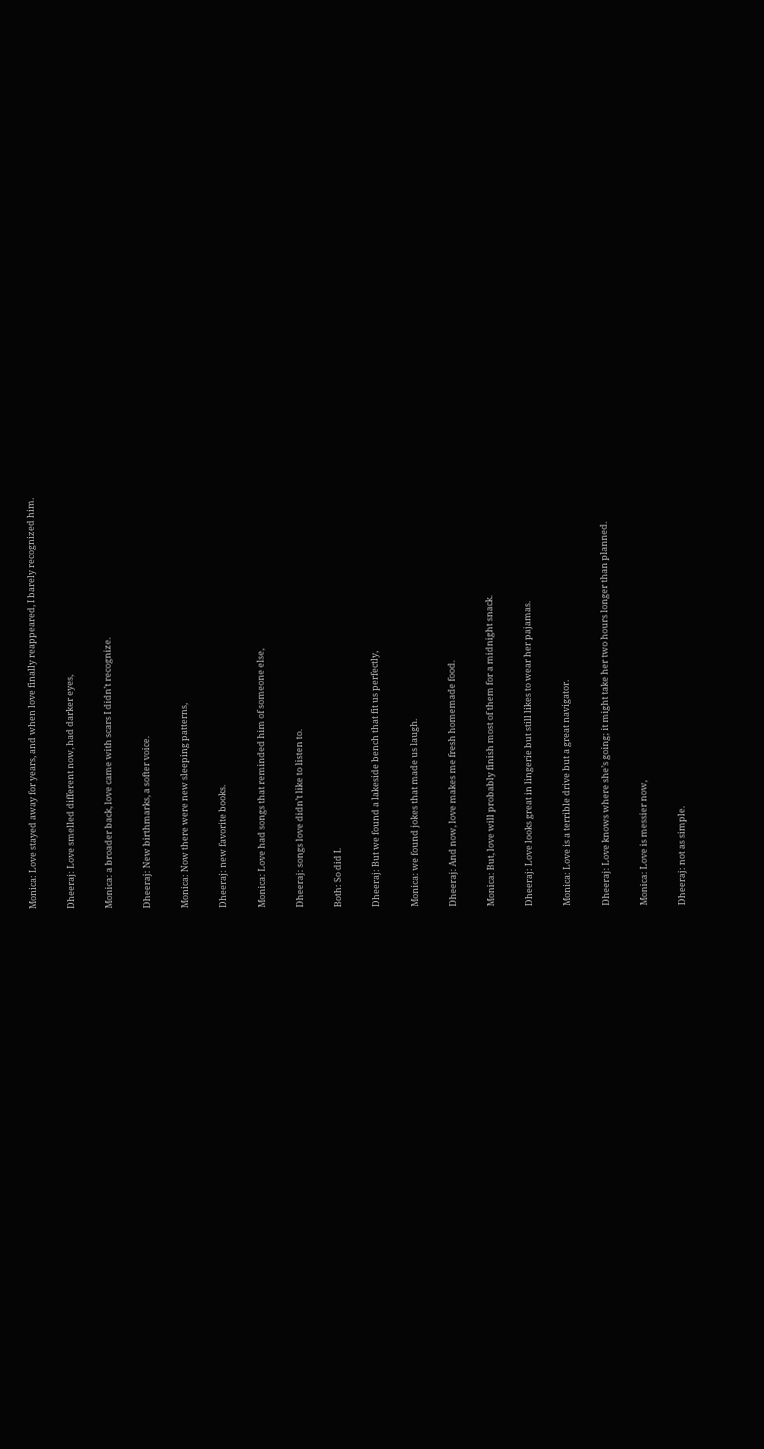Monica: Love stayed away for years, and when love finally reappeared, I barely recognized him.

Dheeraj: Love smelled different now, had darker eyes,

Monica: a broader back, love came with scars I didn’t recognize.

Dheeraj: New birthmarks, a softer voice.

Monica: Now there were new sleeping patterns,

Dheeraj: new favorite books.

Monica: Love had songs that reminded him of someone else,

Dheeraj: songs love didn’t like to listen to.

Both: So did I.

Dheeraj: But we found a lakeside bench that fit us perfectly,

Monica: we found jokes that made us laugh.

Dheeraj: And now, love makes me fresh homemade food.

Monica: But, love will probably finish most of them for a midnight snack.

Dheeraj: Love looks great in lingerie but still likes to wear her pajamas.

Monica: Love is a terrible drive but a great navigator.

Dheeraj: Love knows where she’s going; it might take her two hours longer than planned.

Monica: Love is messier now,

Dheeraj: not as simple.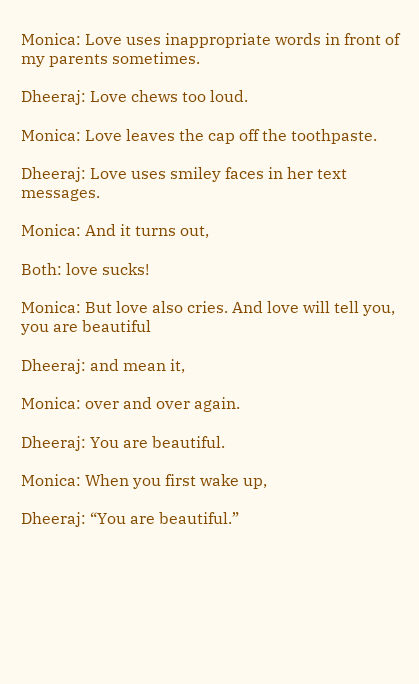Monica: Love uses inappropriate words in front of my parents sometimes.

Dheeraj: Love chews too loud.

Monica: Love leaves the cap off the toothpaste.

Dheeraj: Love uses smiley faces in her text messages.

Monica: And it turns out,

Both: love sucks!

Monica: But love also cries. And love will tell you, you are beautiful

Dheeraj: and mean it,

Monica: over and over again.

Dheeraj: You are beautiful.

Monica: When you first wake up,

Dheeraj: “You are beautiful.”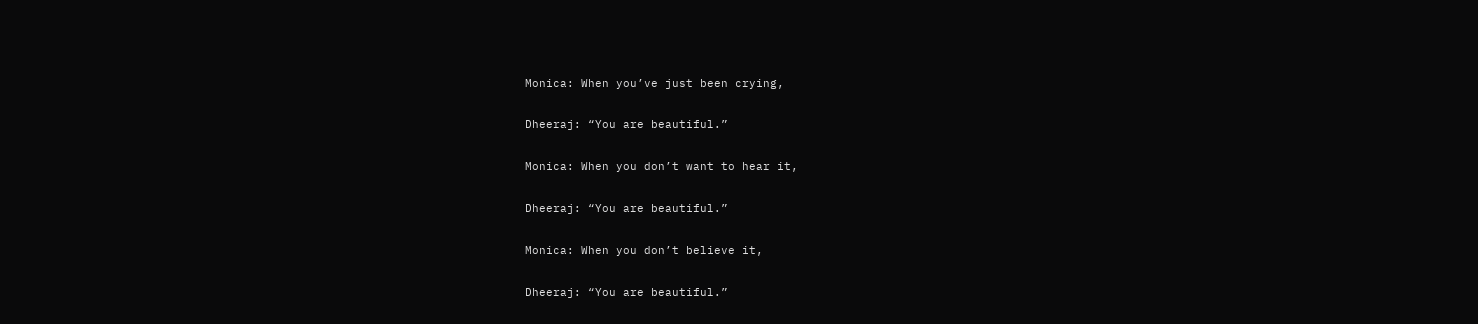Monica: When you’ve just been crying,

Dheeraj: “You are beautiful.”

Monica: When you don’t want to hear it,

Dheeraj: “You are beautiful.”

Monica: When you don’t believe it,

Dheeraj: “You are beautiful.”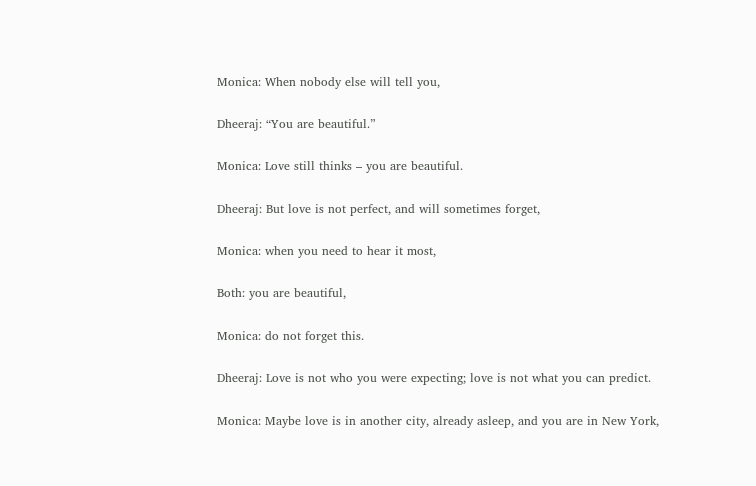Monica: When nobody else will tell you,

Dheeraj: “You are beautiful.”

Monica: Love still thinks – you are beautiful.

Dheeraj: But love is not perfect, and will sometimes forget,

Monica: when you need to hear it most,

Both: you are beautiful,

Monica: do not forget this.

Dheeraj: Love is not who you were expecting; love is not what you can predict.

Monica: Maybe love is in another city, already asleep, and you are in New York,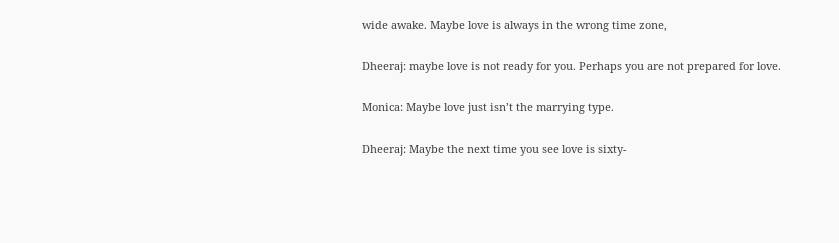wide awake. Maybe love is always in the wrong time zone,

Dheeraj: maybe love is not ready for you. Perhaps you are not prepared for love.

Monica: Maybe love just isn’t the marrying type.

Dheeraj: Maybe the next time you see love is sixty-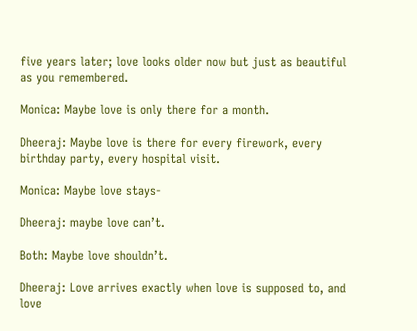five years later; love looks older now but just as beautiful as you remembered.

Monica: Maybe love is only there for a month.

Dheeraj: Maybe love is there for every firework, every birthday party, every hospital visit.

Monica: Maybe love stays-

Dheeraj: maybe love can’t.

Both: Maybe love shouldn’t.

Dheeraj: Love arrives exactly when love is supposed to, and love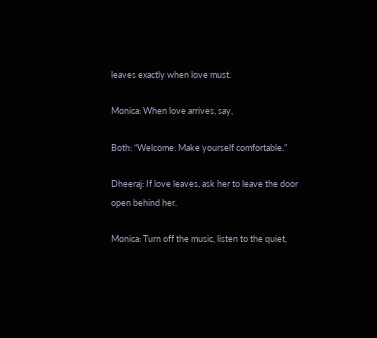leaves exactly when love must.

Monica: When love arrives, say,

Both: “Welcome. Make yourself comfortable.”

Dheeraj: If love leaves, ask her to leave the door open behind her.

Monica: Turn off the music, listen to the quiet,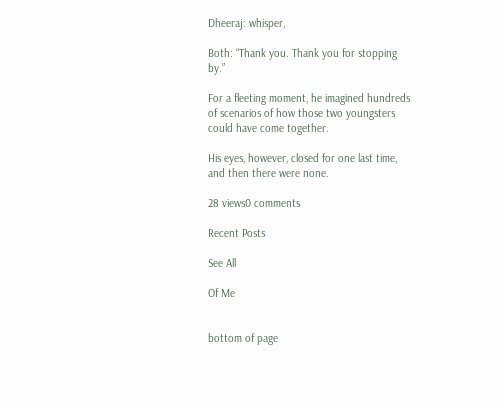Dheeraj: whisper,

Both: “Thank you. Thank you for stopping by.”

For a fleeting moment, he imagined hundreds of scenarios of how those two youngsters could have come together.

His eyes, however, closed for one last time, and then there were none.

28 views0 comments

Recent Posts

See All

Of Me


bottom of page